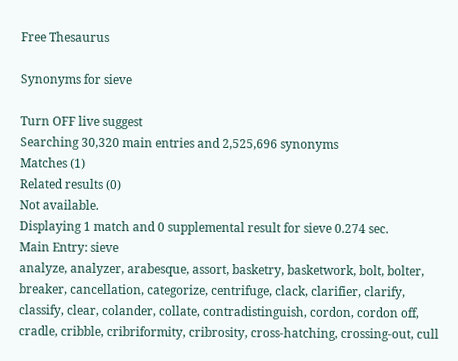Free Thesaurus

Synonyms for sieve

Turn OFF live suggest
Searching 30,320 main entries and 2,525,696 synonyms
Matches (1)
Related results (0)
Not available.
Displaying 1 match and 0 supplemental result for sieve 0.274 sec.
Main Entry: sieve
analyze, analyzer, arabesque, assort, basketry, basketwork, bolt, bolter, breaker, cancellation, categorize, centrifuge, clack, clarifier, clarify, classify, clear, colander, collate, contradistinguish, cordon, cordon off, cradle, cribble, cribriformity, cribrosity, cross-hatching, crossing-out, cull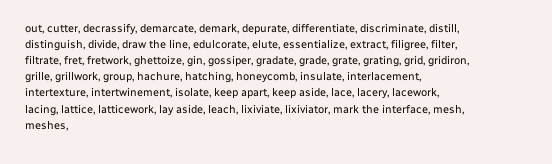out, cutter, decrassify, demarcate, demark, depurate, differentiate, discriminate, distill, distinguish, divide, draw the line, edulcorate, elute, essentialize, extract, filigree, filter, filtrate, fret, fretwork, ghettoize, gin, gossiper, gradate, grade, grate, grating, grid, gridiron, grille, grillwork, group, hachure, hatching, honeycomb, insulate, interlacement, intertexture, intertwinement, isolate, keep apart, keep aside, lace, lacery, lacework, lacing, lattice, latticework, lay aside, leach, lixiviate, lixiviator, mark the interface, mesh, meshes,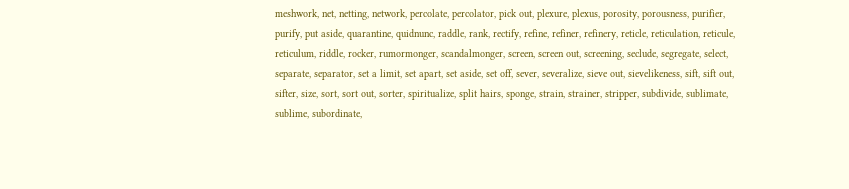meshwork, net, netting, network, percolate, percolator, pick out, plexure, plexus, porosity, porousness, purifier, purify, put aside, quarantine, quidnunc, raddle, rank, rectify, refine, refiner, refinery, reticle, reticulation, reticule, reticulum, riddle, rocker, rumormonger, scandalmonger, screen, screen out, screening, seclude, segregate, select, separate, separator, set a limit, set apart, set aside, set off, sever, severalize, sieve out, sievelikeness, sift, sift out, sifter, size, sort, sort out, sorter, spiritualize, split hairs, sponge, strain, strainer, stripper, subdivide, sublimate, sublime, subordinate,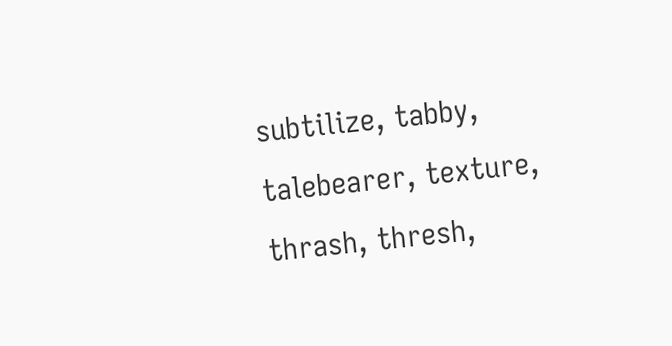subtilize, tabby, talebearer, texture, thrash, thresh,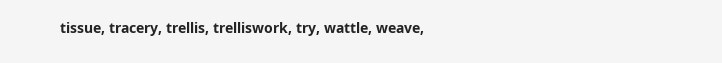tissue, tracery, trellis, trelliswork, try, wattle, weave,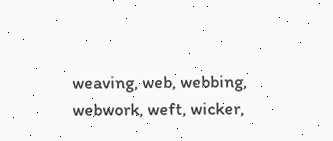weaving, web, webbing, webwork, weft, wicker,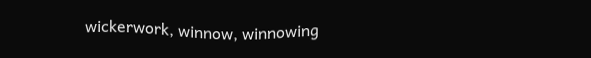wickerwork, winnow, winnowing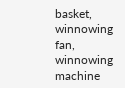basket, winnowing fan, winnowing machine